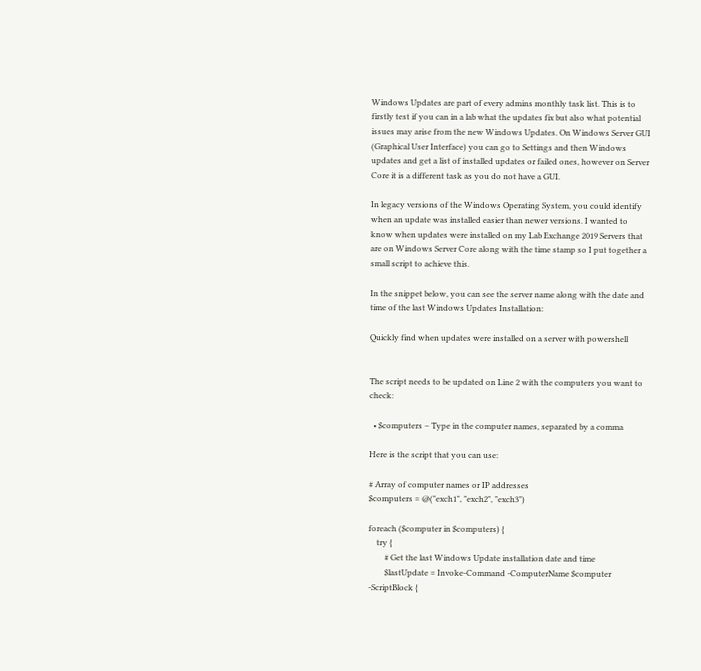Windows Updates are part of every admins monthly task list. This is to firstly test if you can in a lab what the updates fix but also what potential issues may arise from the new Windows Updates. On Windows Server GUI (Graphical User Interface) you can go to Settings and then Windows updates and get a list of installed updates or failed ones, however on Server Core it is a different task as you do not have a GUI.

In legacy versions of the Windows Operating System, you could identify when an update was installed easier than newer versions. I wanted to know when updates were installed on my Lab Exchange 2019 Servers that are on Windows Server Core along with the time stamp so I put together a small script to achieve this.

In the snippet below, you can see the server name along with the date and time of the last Windows Updates Installation:

Quickly find when updates were installed on a server with powershell


The script needs to be updated on Line 2 with the computers you want to check:

  • $computers – Type in the computer names, separated by a comma

Here is the script that you can use:

# Array of computer names or IP addresses
$computers = @("exch1", "exch2", "exch3")

foreach ($computer in $computers) {
    try {
        # Get the last Windows Update installation date and time
        $lastUpdate = Invoke-Command -ComputerName $computer -ScriptBlock {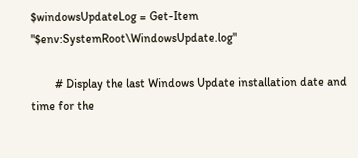$windowsUpdateLog = Get-Item "$env:SystemRoot\WindowsUpdate.log"

        # Display the last Windows Update installation date and time for the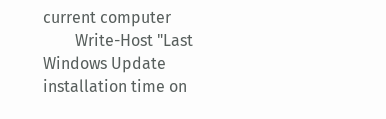current computer
        Write-Host "Last Windows Update installation time on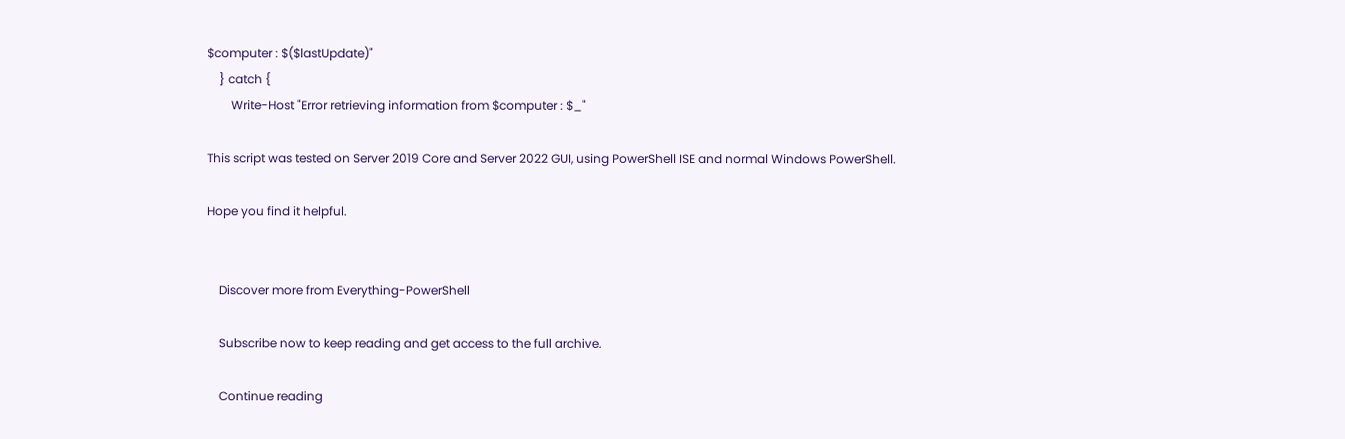$computer : $($lastUpdate)"
    } catch {
        Write-Host "Error retrieving information from $computer : $_"

This script was tested on Server 2019 Core and Server 2022 GUI, using PowerShell ISE and normal Windows PowerShell.

Hope you find it helpful.


    Discover more from Everything-PowerShell

    Subscribe now to keep reading and get access to the full archive.

    Continue reading